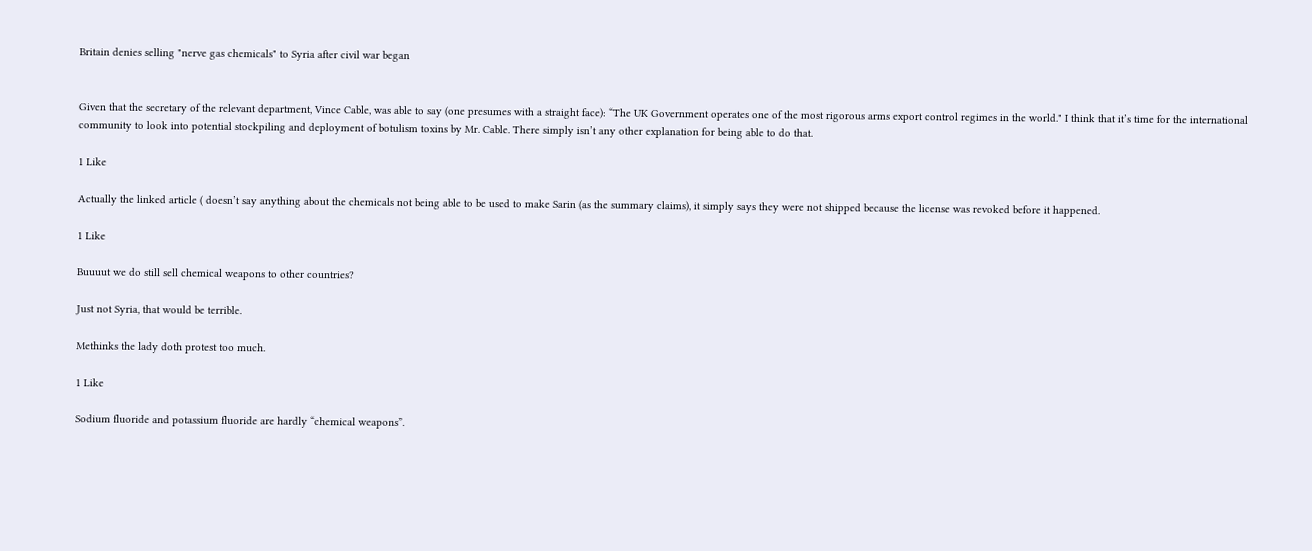Britain denies selling "nerve gas chemicals" to Syria after civil war began


Given that the secretary of the relevant department, Vince Cable, was able to say (one presumes with a straight face): “The UK Government operates one of the most rigorous arms export control regimes in the world." I think that it’s time for the international community to look into potential stockpiling and deployment of botulism toxins by Mr. Cable. There simply isn’t any other explanation for being able to do that.

1 Like

Actually the linked article ( doesn’t say anything about the chemicals not being able to be used to make Sarin (as the summary claims), it simply says they were not shipped because the license was revoked before it happened.

1 Like

Buuuut we do still sell chemical weapons to other countries?

Just not Syria, that would be terrible.

Methinks the lady doth protest too much.

1 Like

Sodium fluoride and potassium fluoride are hardly “chemical weapons”.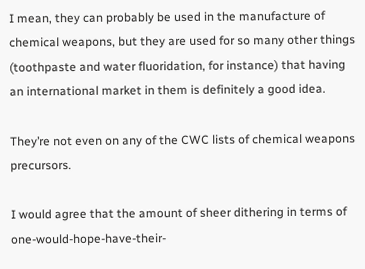I mean, they can probably be used in the manufacture of chemical weapons, but they are used for so many other things (toothpaste and water fluoridation, for instance) that having an international market in them is definitely a good idea.

They’re not even on any of the CWC lists of chemical weapons precursors.

I would agree that the amount of sheer dithering in terms of one-would-hope-have-their-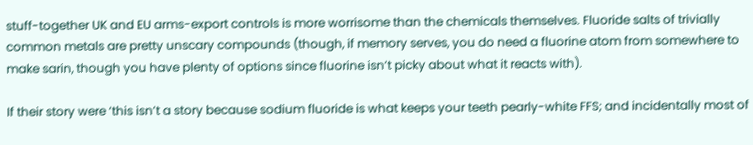stuff-together UK and EU arms-export controls is more worrisome than the chemicals themselves. Fluoride salts of trivially common metals are pretty unscary compounds (though, if memory serves, you do need a fluorine atom from somewhere to make sarin, though you have plenty of options since fluorine isn’t picky about what it reacts with).

If their story were ‘this isn’t a story because sodium fluoride is what keeps your teeth pearly-white FFS; and incidentally most of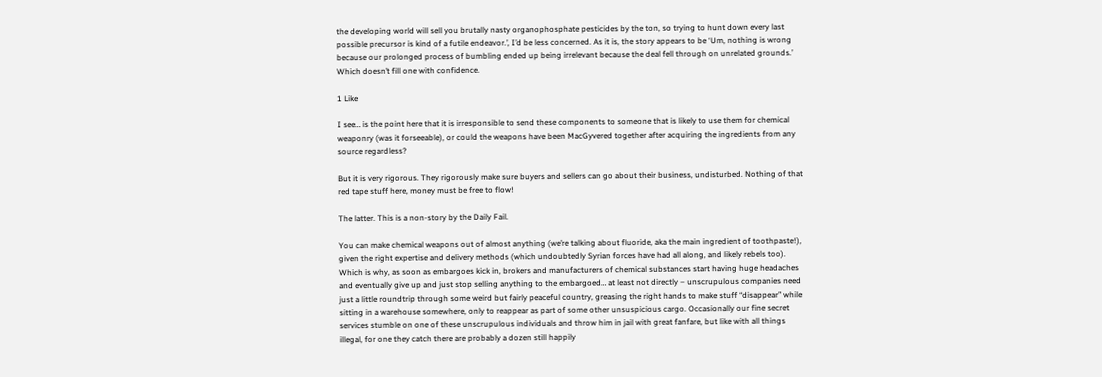the developing world will sell you brutally nasty organophosphate pesticides by the ton, so trying to hunt down every last possible precursor is kind of a futile endeavor.’, I’d be less concerned. As it is, the story appears to be ‘Um, nothing is wrong because our prolonged process of bumbling ended up being irrelevant because the deal fell through on unrelated grounds.’ Which doesn’t fill one with confidence.

1 Like

I see… is the point here that it is irresponsible to send these components to someone that is likely to use them for chemical weaponry (was it forseeable), or could the weapons have been MacGyvered together after acquiring the ingredients from any source regardless?

But it is very rigorous. They rigorously make sure buyers and sellers can go about their business, undisturbed. Nothing of that red tape stuff here, money must be free to flow!

The latter. This is a non-story by the Daily Fail.

You can make chemical weapons out of almost anything (we’re talking about fluoride, aka the main ingredient of toothpaste!), given the right expertise and delivery methods (which undoubtedly Syrian forces have had all along, and likely rebels too). Which is why, as soon as embargoes kick in, brokers and manufacturers of chemical substances start having huge headaches and eventually give up and just stop selling anything to the embargoed… at least not directly – unscrupulous companies need just a little roundtrip through some weird but fairly peaceful country, greasing the right hands to make stuff “disappear” while sitting in a warehouse somewhere, only to reappear as part of some other unsuspicious cargo. Occasionally our fine secret services stumble on one of these unscrupulous individuals and throw him in jail with great fanfare, but like with all things illegal, for one they catch there are probably a dozen still happily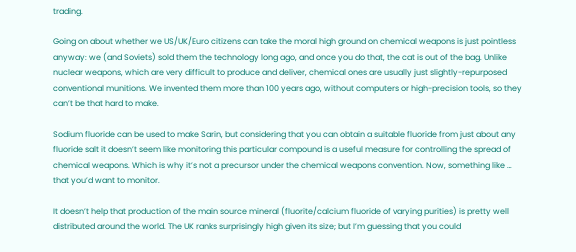trading.

Going on about whether we US/UK/Euro citizens can take the moral high ground on chemical weapons is just pointless anyway: we (and Soviets) sold them the technology long ago, and once you do that, the cat is out of the bag. Unlike nuclear weapons, which are very difficult to produce and deliver, chemical ones are usually just slightly-repurposed conventional munitions. We invented them more than 100 years ago, without computers or high-precision tools, so they can’t be that hard to make.

Sodium fluoride can be used to make Sarin, but considering that you can obtain a suitable fluoride from just about any fluoride salt it doesn’t seem like monitoring this particular compound is a useful measure for controlling the spread of chemical weapons. Which is why it’s not a precursor under the chemical weapons convention. Now, something like … that you’d want to monitor.

It doesn’t help that production of the main source mineral (fluorite/calcium fluoride of varying purities) is pretty well distributed around the world. The UK ranks surprisingly high given its size; but I’m guessing that you could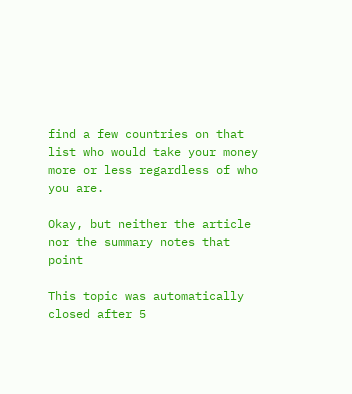find a few countries on that list who would take your money more or less regardless of who you are.

Okay, but neither the article nor the summary notes that point

This topic was automatically closed after 5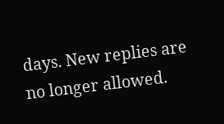days. New replies are no longer allowed.